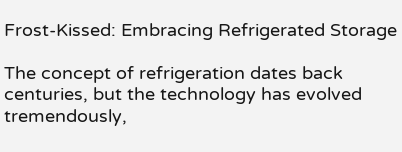Frost-Kissed: Embracing Refrigerated Storage

The concept of refrigeration dates back centuries, but the technology has evolved tremendously,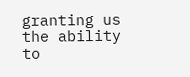granting us the ability to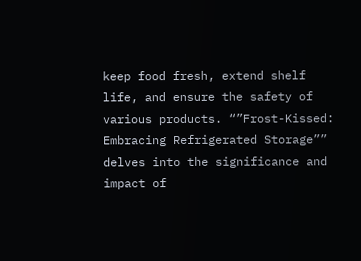keep food fresh, extend shelf life, and ensure the safety of various products. “”Frost-Kissed: Embracing Refrigerated Storage”” delves into the significance and impact of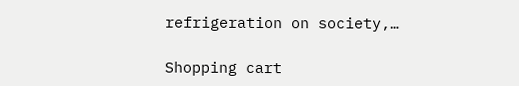refrigeration on society,…

Shopping cart